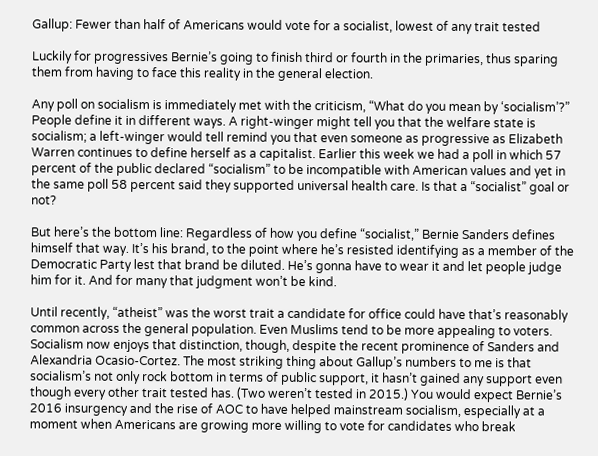Gallup: Fewer than half of Americans would vote for a socialist, lowest of any trait tested

Luckily for progressives Bernie’s going to finish third or fourth in the primaries, thus sparing them from having to face this reality in the general election.

Any poll on socialism is immediately met with the criticism, “What do you mean by ‘socialism’?” People define it in different ways. A right-winger might tell you that the welfare state is socialism; a left-winger would tell remind you that even someone as progressive as Elizabeth Warren continues to define herself as a capitalist. Earlier this week we had a poll in which 57 percent of the public declared “socialism” to be incompatible with American values and yet in the same poll 58 percent said they supported universal health care. Is that a “socialist” goal or not?

But here’s the bottom line: Regardless of how you define “socialist,” Bernie Sanders defines himself that way. It’s his brand, to the point where he’s resisted identifying as a member of the Democratic Party lest that brand be diluted. He’s gonna have to wear it and let people judge him for it. And for many that judgment won’t be kind.

Until recently, “atheist” was the worst trait a candidate for office could have that’s reasonably common across the general population. Even Muslims tend to be more appealing to voters. Socialism now enjoys that distinction, though, despite the recent prominence of Sanders and Alexandria Ocasio-Cortez. The most striking thing about Gallup’s numbers to me is that socialism’s not only rock bottom in terms of public support, it hasn’t gained any support even though every other trait tested has. (Two weren’t tested in 2015.) You would expect Bernie’s 2016 insurgency and the rise of AOC to have helped mainstream socialism, especially at a moment when Americans are growing more willing to vote for candidates who break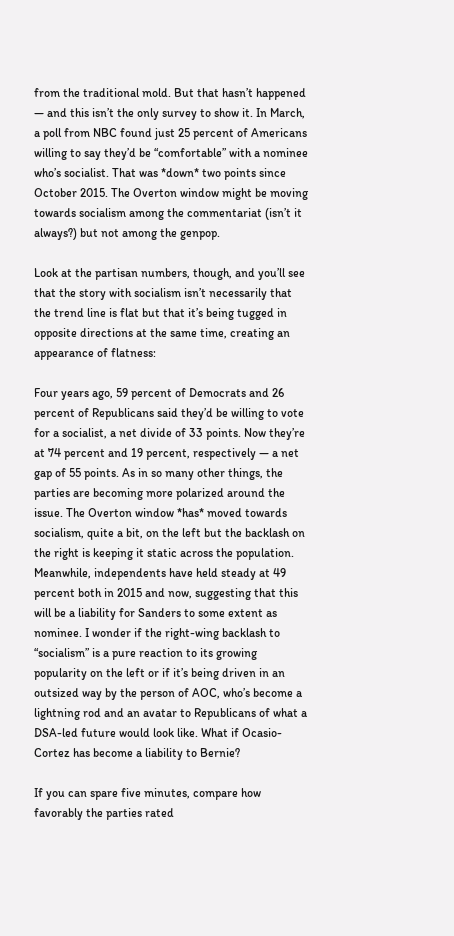from the traditional mold. But that hasn’t happened — and this isn’t the only survey to show it. In March, a poll from NBC found just 25 percent of Americans willing to say they’d be “comfortable” with a nominee who’s socialist. That was *down* two points since October 2015. The Overton window might be moving towards socialism among the commentariat (isn’t it always?) but not among the genpop.

Look at the partisan numbers, though, and you’ll see that the story with socialism isn’t necessarily that the trend line is flat but that it’s being tugged in opposite directions at the same time, creating an appearance of flatness:

Four years ago, 59 percent of Democrats and 26 percent of Republicans said they’d be willing to vote for a socialist, a net divide of 33 points. Now they’re at 74 percent and 19 percent, respectively — a net gap of 55 points. As in so many other things, the parties are becoming more polarized around the issue. The Overton window *has* moved towards socialism, quite a bit, on the left but the backlash on the right is keeping it static across the population. Meanwhile, independents have held steady at 49 percent both in 2015 and now, suggesting that this will be a liability for Sanders to some extent as nominee. I wonder if the right-wing backlash to “socialism” is a pure reaction to its growing popularity on the left or if it’s being driven in an outsized way by the person of AOC, who’s become a lightning rod and an avatar to Republicans of what a DSA-led future would look like. What if Ocasio-Cortez has become a liability to Bernie?

If you can spare five minutes, compare how favorably the parties rated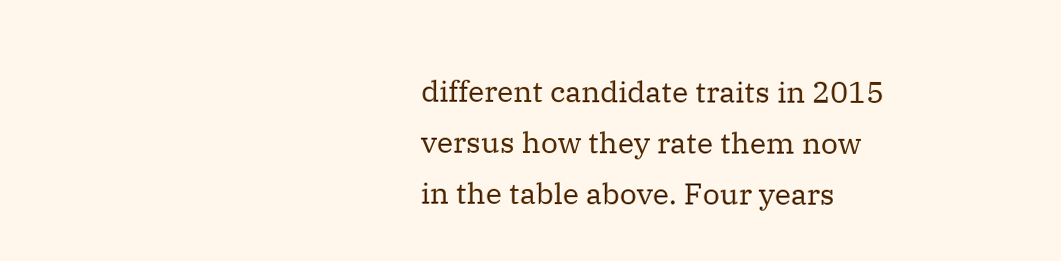different candidate traits in 2015 versus how they rate them now in the table above. Four years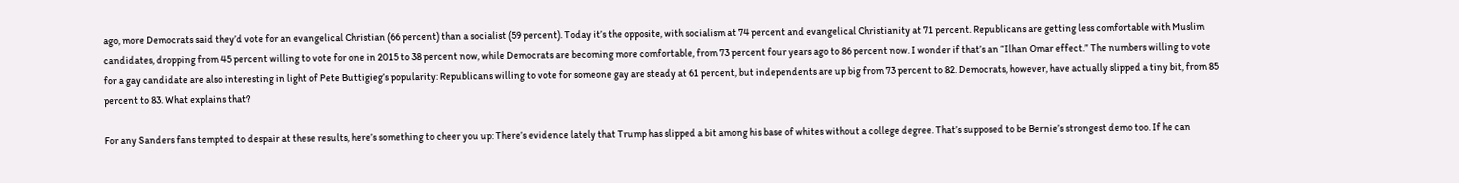ago, more Democrats said they’d vote for an evangelical Christian (66 percent) than a socialist (59 percent). Today it’s the opposite, with socialism at 74 percent and evangelical Christianity at 71 percent. Republicans are getting less comfortable with Muslim candidates, dropping from 45 percent willing to vote for one in 2015 to 38 percent now, while Democrats are becoming more comfortable, from 73 percent four years ago to 86 percent now. I wonder if that’s an “Ilhan Omar effect.” The numbers willing to vote for a gay candidate are also interesting in light of Pete Buttigieg’s popularity: Republicans willing to vote for someone gay are steady at 61 percent, but independents are up big from 73 percent to 82. Democrats, however, have actually slipped a tiny bit, from 85 percent to 83. What explains that?

For any Sanders fans tempted to despair at these results, here’s something to cheer you up: There’s evidence lately that Trump has slipped a bit among his base of whites without a college degree. That’s supposed to be Bernie’s strongest demo too. If he can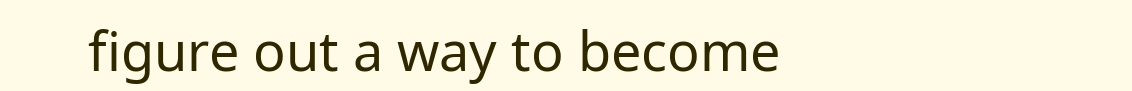figure out a way to become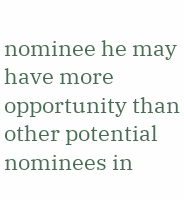nominee he may have more opportunity than other potential nominees in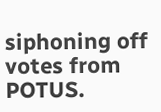siphoning off votes from POTUS.